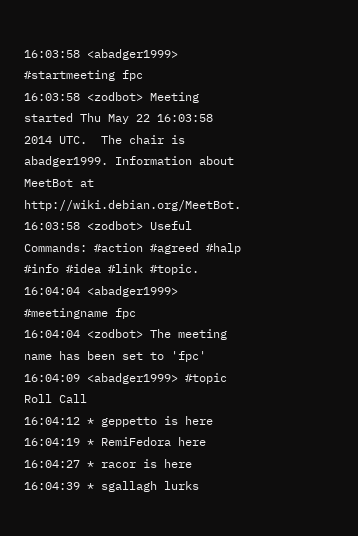16:03:58 <abadger1999> #startmeeting fpc
16:03:58 <zodbot> Meeting started Thu May 22 16:03:58 2014 UTC.  The chair is abadger1999. Information about MeetBot at http://wiki.debian.org/MeetBot.
16:03:58 <zodbot> Useful Commands: #action #agreed #halp #info #idea #link #topic.
16:04:04 <abadger1999> #meetingname fpc
16:04:04 <zodbot> The meeting name has been set to 'fpc'
16:04:09 <abadger1999> #topic Roll Call
16:04:12 * geppetto is here
16:04:19 * RemiFedora here
16:04:27 * racor is here
16:04:39 * sgallagh lurks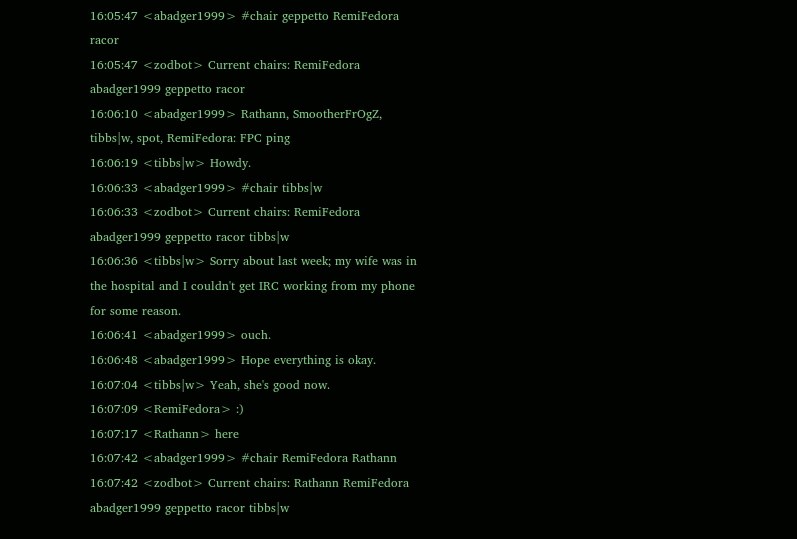16:05:47 <abadger1999> #chair geppetto RemiFedora racor
16:05:47 <zodbot> Current chairs: RemiFedora abadger1999 geppetto racor
16:06:10 <abadger1999> Rathann, SmootherFrOgZ, tibbs|w, spot, RemiFedora: FPC ping
16:06:19 <tibbs|w> Howdy.
16:06:33 <abadger1999> #chair tibbs|w
16:06:33 <zodbot> Current chairs: RemiFedora abadger1999 geppetto racor tibbs|w
16:06:36 <tibbs|w> Sorry about last week; my wife was in the hospital and I couldn't get IRC working from my phone for some reason.
16:06:41 <abadger1999> ouch.
16:06:48 <abadger1999> Hope everything is okay.
16:07:04 <tibbs|w> Yeah, she's good now.
16:07:09 <RemiFedora> :)
16:07:17 <Rathann> here
16:07:42 <abadger1999> #chair RemiFedora Rathann
16:07:42 <zodbot> Current chairs: Rathann RemiFedora abadger1999 geppetto racor tibbs|w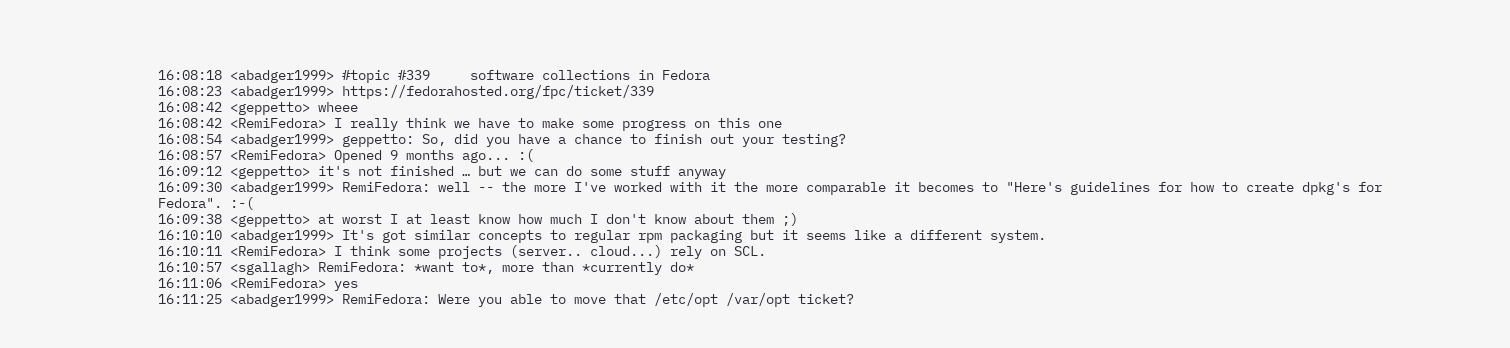16:08:18 <abadger1999> #topic #339     software collections in Fedora
16:08:23 <abadger1999> https://fedorahosted.org/fpc/ticket/339
16:08:42 <geppetto> wheee
16:08:42 <RemiFedora> I really think we have to make some progress on this one
16:08:54 <abadger1999> geppetto: So, did you have a chance to finish out your testing?
16:08:57 <RemiFedora> Opened 9 months ago... :(
16:09:12 <geppetto> it's not finished … but we can do some stuff anyway
16:09:30 <abadger1999> RemiFedora: well -- the more I've worked with it the more comparable it becomes to "Here's guidelines for how to create dpkg's for Fedora". :-(
16:09:38 <geppetto> at worst I at least know how much I don't know about them ;)
16:10:10 <abadger1999> It's got similar concepts to regular rpm packaging but it seems like a different system.
16:10:11 <RemiFedora> I think some projects (server.. cloud...) rely on SCL.
16:10:57 <sgallagh> RemiFedora: *want to*, more than *currently do*
16:11:06 <RemiFedora> yes
16:11:25 <abadger1999> RemiFedora: Were you able to move that /etc/opt /var/opt ticket?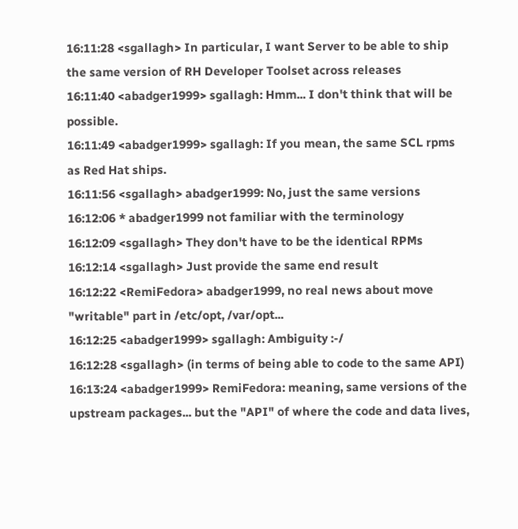16:11:28 <sgallagh> In particular, I want Server to be able to ship the same version of RH Developer Toolset across releases
16:11:40 <abadger1999> sgallagh: Hmm... I don't think that will be possible.
16:11:49 <abadger1999> sgallagh: If you mean, the same SCL rpms as Red Hat ships.
16:11:56 <sgallagh> abadger1999: No, just the same versions
16:12:06 * abadger1999 not familiar with the terminology
16:12:09 <sgallagh> They don't have to be the identical RPMs
16:12:14 <sgallagh> Just provide the same end result
16:12:22 <RemiFedora> abadger1999, no real news about move "writable" part in /etc/opt, /var/opt...
16:12:25 <abadger1999> sgallagh: Ambiguity :-/
16:12:28 <sgallagh> (in terms of being able to code to the same API)
16:13:24 <abadger1999> RemiFedora: meaning, same versions of the upstream packages... but the "API" of where the code and data lives,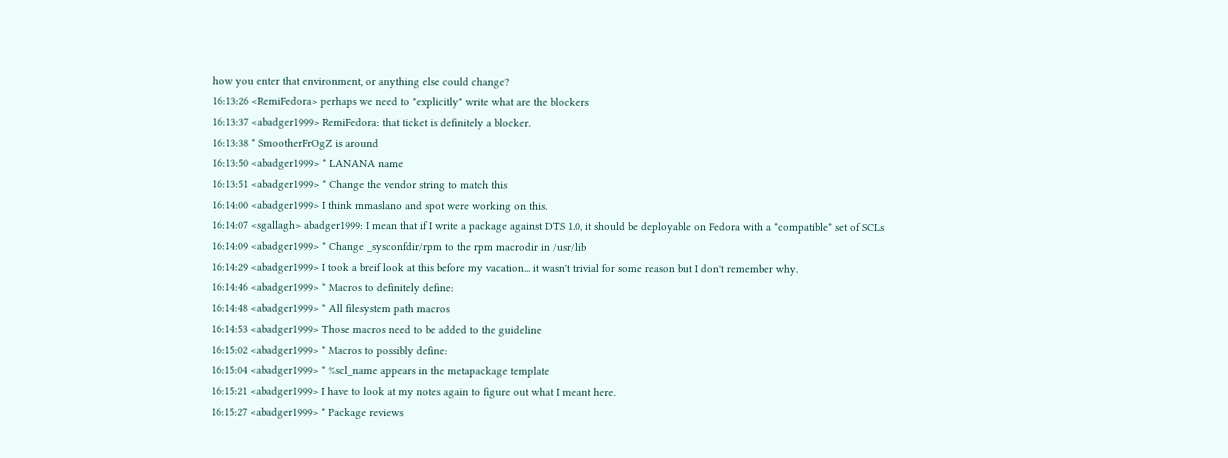how you enter that environment, or anything else could change?
16:13:26 <RemiFedora> perhaps we need to "explicitly" write what are the blockers
16:13:37 <abadger1999> RemiFedora: that ticket is definitely a blocker.
16:13:38 * SmootherFrOgZ is around
16:13:50 <abadger1999> * LANANA name
16:13:51 <abadger1999> * Change the vendor string to match this
16:14:00 <abadger1999> I think mmaslano and spot were working on this.
16:14:07 <sgallagh> abadger1999: I mean that if I write a package against DTS 1.0, it should be deployable on Fedora with a *compatible* set of SCLs
16:14:09 <abadger1999> * Change _sysconfdir/rpm to the rpm macrodir in /usr/lib
16:14:29 <abadger1999> I took a breif look at this before my vacation... it wasn't trivial for some reason but I don't remember why.
16:14:46 <abadger1999> * Macros to definitely define:
16:14:48 <abadger1999> * All filesystem path macros
16:14:53 <abadger1999> Those macros need to be added to the guideline
16:15:02 <abadger1999> * Macros to possibly define:
16:15:04 <abadger1999> * %scl_name appears in the metapackage template
16:15:21 <abadger1999> I have to look at my notes again to figure out what I meant here.
16:15:27 <abadger1999> * Package reviews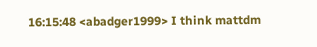16:15:48 <abadger1999> I think mattdm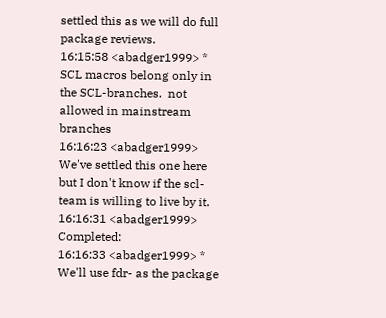settled this as we will do full package reviews.
16:15:58 <abadger1999> * SCL macros belong only in the SCL-branches.  not allowed in mainstream branches
16:16:23 <abadger1999> We've settled this one here but I don't know if the scl-team is willing to live by it.
16:16:31 <abadger1999> Completed:
16:16:33 <abadger1999> * We'll use fdr- as the package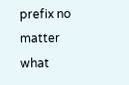prefix no matter what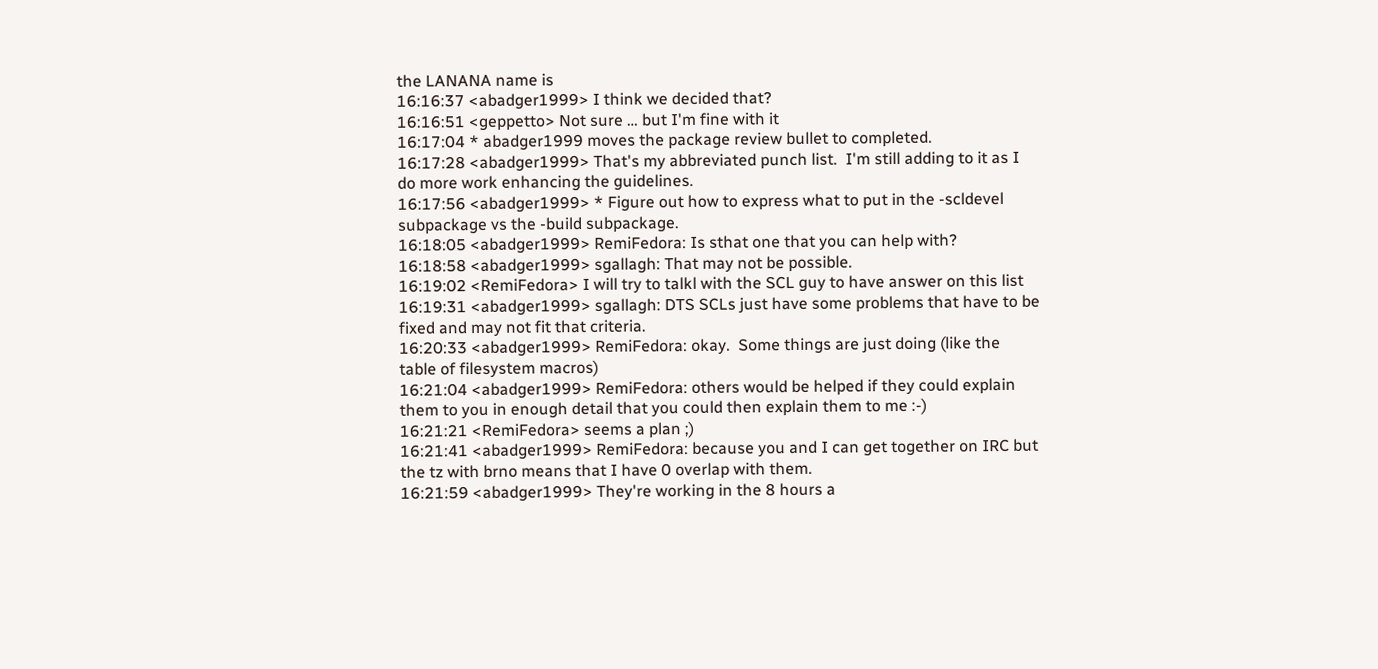the LANANA name is
16:16:37 <abadger1999> I think we decided that?
16:16:51 <geppetto> Not sure … but I'm fine with it
16:17:04 * abadger1999 moves the package review bullet to completed.
16:17:28 <abadger1999> That's my abbreviated punch list.  I'm still adding to it as I do more work enhancing the guidelines.
16:17:56 <abadger1999> * Figure out how to express what to put in the -scldevel subpackage vs the -build subpackage.
16:18:05 <abadger1999> RemiFedora: Is sthat one that you can help with?
16:18:58 <abadger1999> sgallagh: That may not be possible.
16:19:02 <RemiFedora> I will try to talkl with the SCL guy to have answer on this list
16:19:31 <abadger1999> sgallagh: DTS SCLs just have some problems that have to be fixed and may not fit that criteria.
16:20:33 <abadger1999> RemiFedora: okay.  Some things are just doing (like the table of filesystem macros)
16:21:04 <abadger1999> RemiFedora: others would be helped if they could explain them to you in enough detail that you could then explain them to me :-)
16:21:21 <RemiFedora> seems a plan ;)
16:21:41 <abadger1999> RemiFedora: because you and I can get together on IRC but the tz with brno means that I have 0 overlap with them.
16:21:59 <abadger1999> They're working in the 8 hours a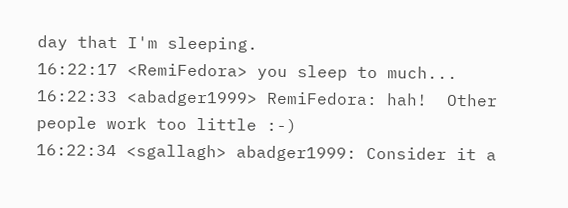day that I'm sleeping.
16:22:17 <RemiFedora> you sleep to much...
16:22:33 <abadger1999> RemiFedora: hah!  Other people work too little :-)
16:22:34 <sgallagh> abadger1999: Consider it a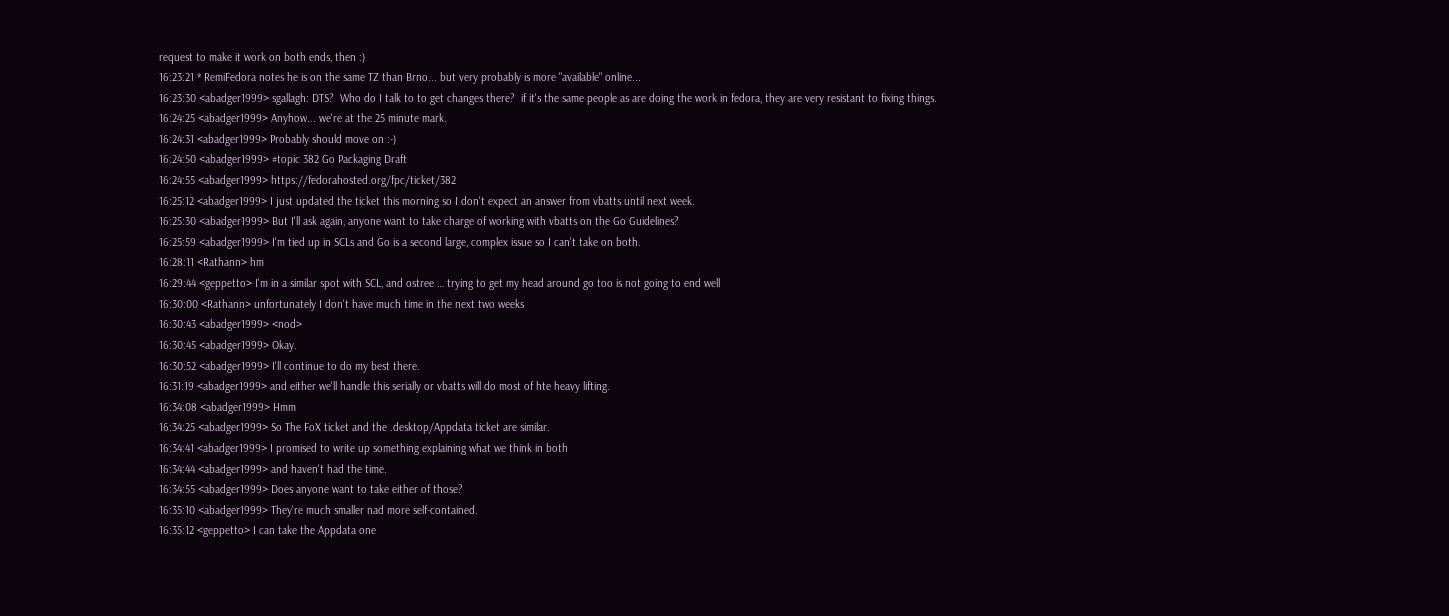request to make it work on both ends, then :)
16:23:21 * RemiFedora notes he is on the same TZ than Brno... but very probably is more "available" online...
16:23:30 <abadger1999> sgallagh: DTS?  Who do I talk to to get changes there?  if it's the same people as are doing the work in fedora, they are very resistant to fixing things.
16:24:25 <abadger1999> Anyhow... we're at the 25 minute mark.
16:24:31 <abadger1999> Probably should move on :-)
16:24:50 <abadger1999> #topic 382 Go Packaging Draft
16:24:55 <abadger1999> https://fedorahosted.org/fpc/ticket/382
16:25:12 <abadger1999> I just updated the ticket this morning so I don't expect an answer from vbatts until next week.
16:25:30 <abadger1999> But I'll ask again, anyone want to take charge of working with vbatts on the Go Guidelines?
16:25:59 <abadger1999> I'm tied up in SCLs and Go is a second large, complex issue so I can't take on both.
16:28:11 <Rathann> hm
16:29:44 <geppetto> I'm in a similar spot with SCL, and ostree … trying to get my head around go too is not going to end well
16:30:00 <Rathann> unfortunately I don't have much time in the next two weeks
16:30:43 <abadger1999> <nod>
16:30:45 <abadger1999> Okay.
16:30:52 <abadger1999> I'll continue to do my best there.
16:31:19 <abadger1999> and either we'll handle this serially or vbatts will do most of hte heavy lifting.
16:34:08 <abadger1999> Hmm
16:34:25 <abadger1999> So The FoX ticket and the .desktop/Appdata ticket are similar.
16:34:41 <abadger1999> I promised to write up something explaining what we think in both
16:34:44 <abadger1999> and haven't had the time.
16:34:55 <abadger1999> Does anyone want to take either of those?
16:35:10 <abadger1999> They're much smaller nad more self-contained.
16:35:12 <geppetto> I can take the Appdata one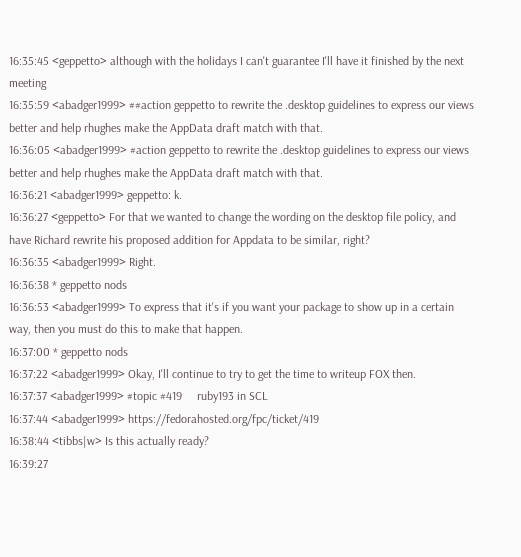16:35:45 <geppetto> although with the holidays I can't guarantee I'll have it finished by the next meeting
16:35:59 <abadger1999> ##action geppetto to rewrite the .desktop guidelines to express our views better and help rhughes make the AppData draft match with that.
16:36:05 <abadger1999> #action geppetto to rewrite the .desktop guidelines to express our views better and help rhughes make the AppData draft match with that.
16:36:21 <abadger1999> geppetto: k.
16:36:27 <geppetto> For that we wanted to change the wording on the desktop file policy, and have Richard rewrite his proposed addition for Appdata to be similar, right?
16:36:35 <abadger1999> Right.
16:36:38 * geppetto nods
16:36:53 <abadger1999> To express that it's if you want your package to show up in a certain way, then you must do this to make that happen.
16:37:00 * geppetto nods
16:37:22 <abadger1999> Okay, I'll continue to try to get the time to writeup FOX then.
16:37:37 <abadger1999> #topic #419     ruby193 in SCL
16:37:44 <abadger1999> https://fedorahosted.org/fpc/ticket/419
16:38:44 <tibbs|w> Is this actually ready?
16:39:27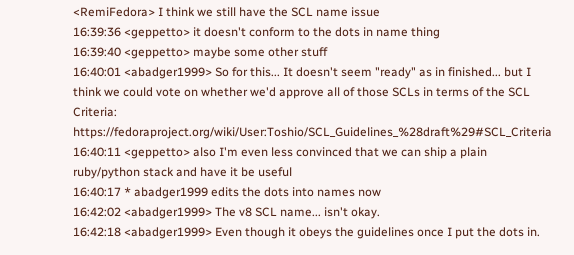<RemiFedora> I think we still have the SCL name issue
16:39:36 <geppetto> it doesn't conform to the dots in name thing
16:39:40 <geppetto> maybe some other stuff
16:40:01 <abadger1999> So for this... It doesn't seem "ready" as in finished... but I think we could vote on whether we'd approve all of those SCLs in terms of the SCL Criteria: https://fedoraproject.org/wiki/User:Toshio/SCL_Guidelines_%28draft%29#SCL_Criteria
16:40:11 <geppetto> also I'm even less convinced that we can ship a plain ruby/python stack and have it be useful
16:40:17 * abadger1999 edits the dots into names now
16:42:02 <abadger1999> The v8 SCL name... isn't okay.
16:42:18 <abadger1999> Even though it obeys the guidelines once I put the dots in.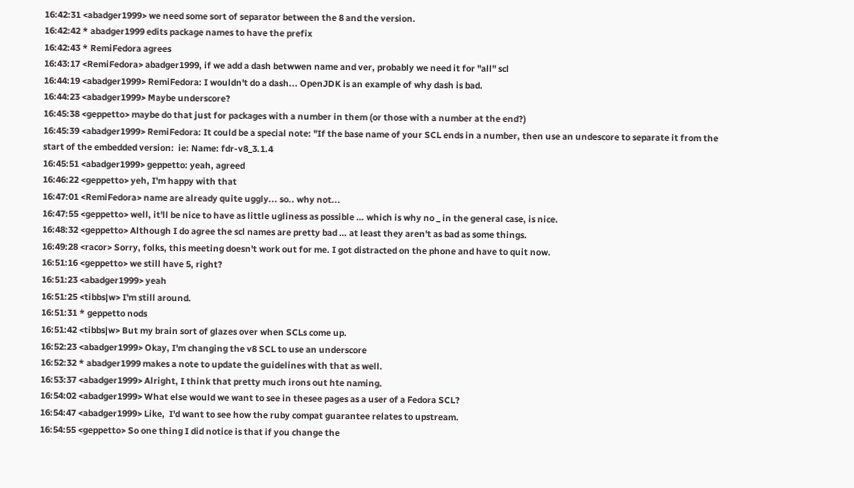16:42:31 <abadger1999> we need some sort of separator between the 8 and the version.
16:42:42 * abadger1999 edits package names to have the prefix
16:42:43 * RemiFedora agrees
16:43:17 <RemiFedora> abadger1999, if we add a dash betwwen name and ver, probably we need it for "all" scl
16:44:19 <abadger1999> RemiFedora: I wouldn't do a dash... OpenJDK is an example of why dash is bad.
16:44:23 <abadger1999> Maybe underscore?
16:45:38 <geppetto> maybe do that just for packages with a number in them (or those with a number at the end?)
16:45:39 <abadger1999> RemiFedora: It could be a special note: "If the base name of your SCL ends in a number, then use an undescore to separate it from the start of the embedded version:  ie: Name: fdr-v8_3.1.4
16:45:51 <abadger1999> geppetto: yeah, agreed
16:46:22 <geppetto> yeh, I'm happy with that
16:47:01 <RemiFedora> name are already quite uggly... so.. why not...
16:47:55 <geppetto> well, it'll be nice to have as little ugliness as possible … which is why no _ in the general case, is nice.
16:48:32 <geppetto> Although I do agree the scl names are pretty bad … at least they aren't as bad as some things.
16:49:28 <racor> Sorry, folks, this meeting doesn't work out for me. I got distracted on the phone and have to quit now.
16:51:16 <geppetto> we still have 5, right?
16:51:23 <abadger1999> yeah
16:51:25 <tibbs|w> I'm still around.
16:51:31 * geppetto nods
16:51:42 <tibbs|w> But my brain sort of glazes over when SCLs come up.
16:52:23 <abadger1999> Okay, I'm changing the v8 SCL to use an underscore
16:52:32 * abadger1999 makes a note to update the guidelines with that as well.
16:53:37 <abadger1999> Alright, I think that pretty much irons out hte naming.
16:54:02 <abadger1999> What else would we want to see in thesee pages as a user of a Fedora SCL?
16:54:47 <abadger1999> Like,  I'd want to see how the ruby compat guarantee relates to upstream.
16:54:55 <geppetto> So one thing I did notice is that if you change the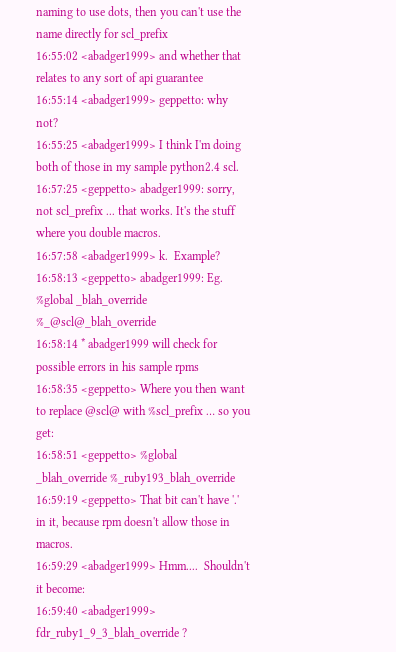naming to use dots, then you can't use the name directly for scl_prefix
16:55:02 <abadger1999> and whether that relates to any sort of api guarantee
16:55:14 <abadger1999> geppetto: why not?
16:55:25 <abadger1999> I think I'm doing both of those in my sample python2.4 scl.
16:57:25 <geppetto> abadger1999: sorry, not scl_prefix ... that works. It's the stuff where you double macros.
16:57:58 <abadger1999> k.  Example?
16:58:13 <geppetto> abadger1999: Eg. %global _blah_override %_@scl@_blah_override
16:58:14 * abadger1999 will check for possible errors in his sample rpms
16:58:35 <geppetto> Where you then want to replace @scl@ with %scl_prefix … so you get:
16:58:51 <geppetto> %global _blah_override %_ruby193_blah_override
16:59:19 <geppetto> That bit can't have '.' in it, because rpm doesn't allow those in macros.
16:59:29 <abadger1999> Hmm....  Shouldn't it become:
16:59:40 <abadger1999> fdr_ruby1_9_3_blah_override ?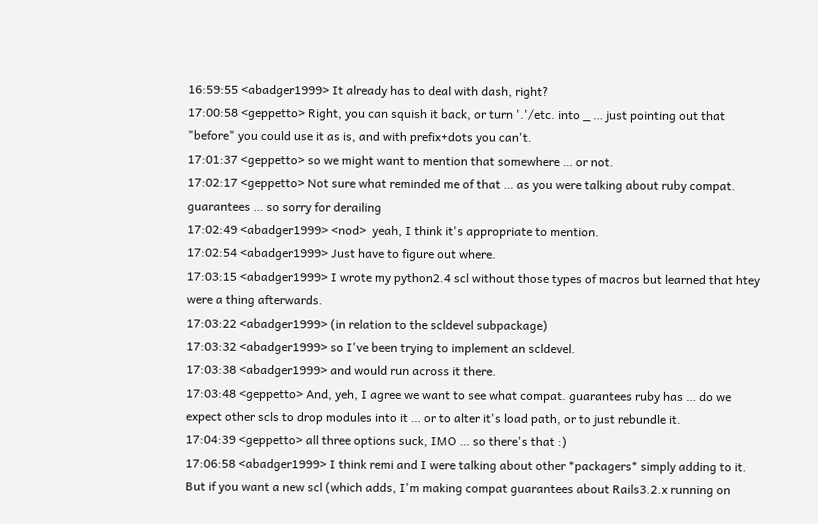16:59:55 <abadger1999> It already has to deal with dash, right?
17:00:58 <geppetto> Right, you can squish it back, or turn '.'/etc. into _ … just pointing out that "before" you could use it as is, and with prefix+dots you can't.
17:01:37 <geppetto> so we might want to mention that somewhere … or not.
17:02:17 <geppetto> Not sure what reminded me of that … as you were talking about ruby compat. guarantees … so sorry for derailing
17:02:49 <abadger1999> <nod>  yeah, I think it's appropriate to mention.
17:02:54 <abadger1999> Just have to figure out where.
17:03:15 <abadger1999> I wrote my python2.4 scl without those types of macros but learned that htey were a thing afterwards.
17:03:22 <abadger1999> (in relation to the scldevel subpackage)
17:03:32 <abadger1999> so I've been trying to implement an scldevel.
17:03:38 <abadger1999> and would run across it there.
17:03:48 <geppetto> And, yeh, I agree we want to see what compat. guarantees ruby has … do we expect other scls to drop modules into it … or to alter it's load path, or to just rebundle it.
17:04:39 <geppetto> all three options suck, IMO … so there's that :)
17:06:58 <abadger1999> I think remi and I were talking about other *packagers* simply adding to it.  But if you want a new scl (which adds, I'm making compat guarantees about Rails3.2.x running on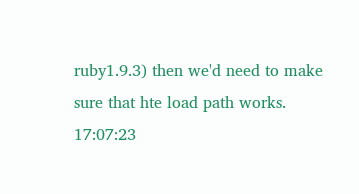ruby1.9.3) then we'd need to make sure that hte load path works.
17:07:23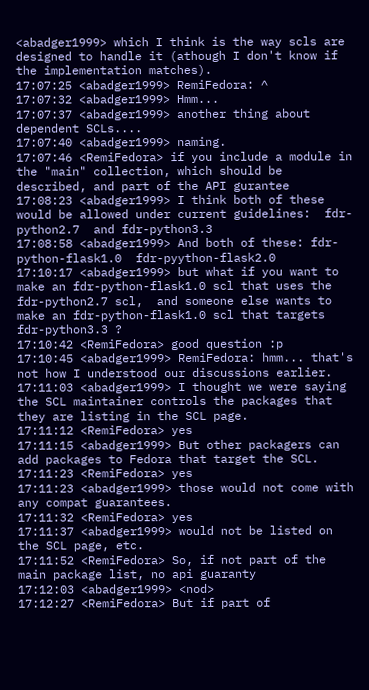<abadger1999> which I think is the way scls are designed to handle it (athough I don't know if the implementation matches).
17:07:25 <abadger1999> RemiFedora: ^
17:07:32 <abadger1999> Hmm...
17:07:37 <abadger1999> another thing about dependent SCLs....
17:07:40 <abadger1999> naming.
17:07:46 <RemiFedora> if you include a module in the "main" collection, which should be described, and part of the API gurantee
17:08:23 <abadger1999> I think both of these would be allowed under current guidelines:  fdr-python2.7  and fdr-python3.3
17:08:58 <abadger1999> And both of these: fdr-python-flask1.0  fdr-pyython-flask2.0
17:10:17 <abadger1999> but what if you want to make an fdr-python-flask1.0 scl that uses the fdr-python2.7 scl,  and someone else wants to make an fdr-python-flask1.0 scl that targets fdr-python3.3 ?
17:10:42 <RemiFedora> good question :p
17:10:45 <abadger1999> RemiFedora: hmm... that's not how I understood our discussions earlier.
17:11:03 <abadger1999> I thought we were saying the SCL maintainer controls the packages that they are listing in the SCL page.
17:11:12 <RemiFedora> yes
17:11:15 <abadger1999> But other packagers can add packages to Fedora that target the SCL.
17:11:23 <RemiFedora> yes
17:11:23 <abadger1999> those would not come with any compat guarantees.
17:11:32 <RemiFedora> yes
17:11:37 <abadger1999> would not be listed on the SCL page, etc.
17:11:52 <RemiFedora> So, if not part of the main package list, no api guaranty
17:12:03 <abadger1999> <nod>
17:12:27 <RemiFedora> But if part of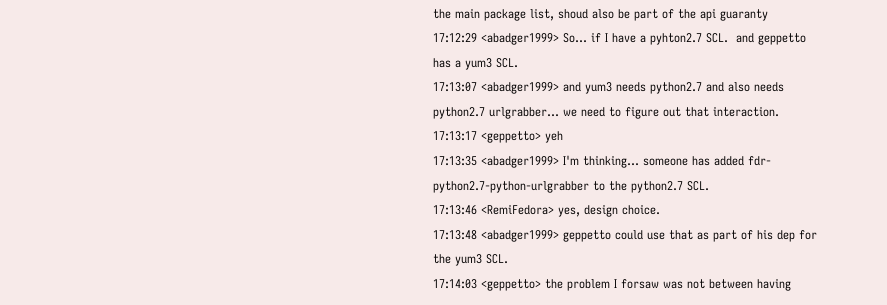the main package list, shoud also be part of the api guaranty
17:12:29 <abadger1999> So... if I have a pyhton2.7 SCL.  and geppetto has a yum3 SCL.
17:13:07 <abadger1999> and yum3 needs python2.7 and also needs python2.7 urlgrabber... we need to figure out that interaction.
17:13:17 <geppetto> yeh
17:13:35 <abadger1999> I'm thinking... someone has added fdr-python2.7-python-urlgrabber to the python2.7 SCL.
17:13:46 <RemiFedora> yes, design choice.
17:13:48 <abadger1999> geppetto could use that as part of his dep for the yum3 SCL.
17:14:03 <geppetto> the problem I forsaw was not between having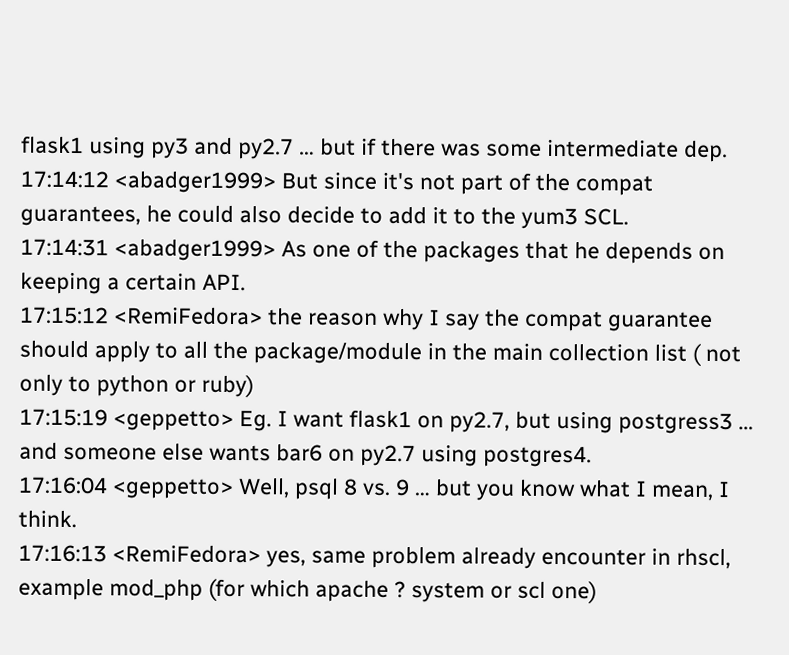flask1 using py3 and py2.7 … but if there was some intermediate dep.
17:14:12 <abadger1999> But since it's not part of the compat guarantees, he could also decide to add it to the yum3 SCL.
17:14:31 <abadger1999> As one of the packages that he depends on keeping a certain API.
17:15:12 <RemiFedora> the reason why I say the compat guarantee should apply to all the package/module in the main collection list ( not only to python or ruby)
17:15:19 <geppetto> Eg. I want flask1 on py2.7, but using postgress3 … and someone else wants bar6 on py2.7 using postgres4.
17:16:04 <geppetto> Well, psql 8 vs. 9 … but you know what I mean, I think.
17:16:13 <RemiFedora> yes, same problem already encounter in rhscl, example mod_php (for which apache ? system or scl one)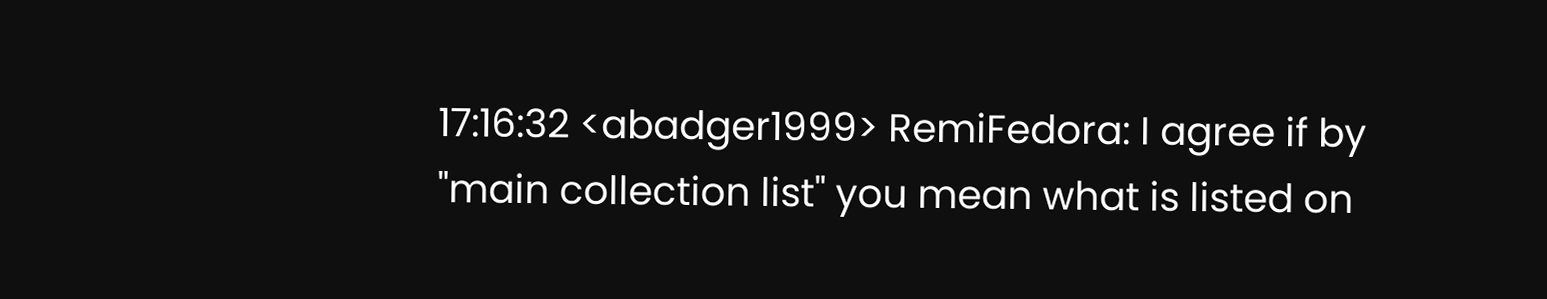17:16:32 <abadger1999> RemiFedora: I agree if by "main collection list" you mean what is listed on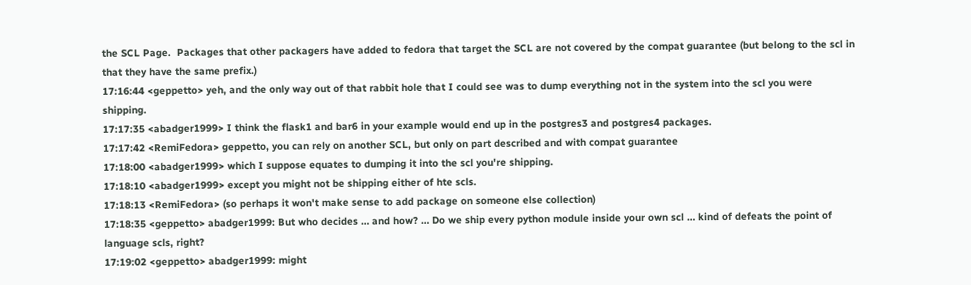the SCL Page.  Packages that other packagers have added to fedora that target the SCL are not covered by the compat guarantee (but belong to the scl in that they have the same prefix.)
17:16:44 <geppetto> yeh, and the only way out of that rabbit hole that I could see was to dump everything not in the system into the scl you were shipping.
17:17:35 <abadger1999> I think the flask1 and bar6 in your example would end up in the postgres3 and postgres4 packages.
17:17:42 <RemiFedora> geppetto, you can rely on another SCL, but only on part described and with compat guarantee
17:18:00 <abadger1999> which I suppose equates to dumping it into the scl you're shipping.
17:18:10 <abadger1999> except you might not be shipping either of hte scls.
17:18:13 <RemiFedora> (so perhaps it won't make sense to add package on someone else collection)
17:18:35 <geppetto> abadger1999: But who decides … and how? … Do we ship every python module inside your own scl … kind of defeats the point of language scls, right?
17:19:02 <geppetto> abadger1999: might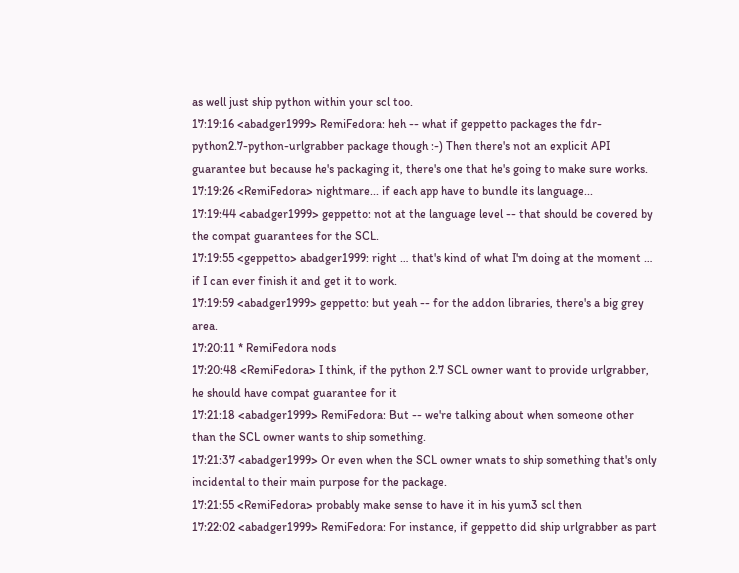as well just ship python within your scl too.
17:19:16 <abadger1999> RemiFedora: heh -- what if geppetto packages the fdr-python2.7-python-urlgrabber package though :-) Then there's not an explicit API guarantee but because he's packaging it, there's one that he's going to make sure works.
17:19:26 <RemiFedora> nightmare... if each app have to bundle its language...
17:19:44 <abadger1999> geppetto: not at the language level -- that should be covered by the compat guarantees for the SCL.
17:19:55 <geppetto> abadger1999: right … that's kind of what I'm doing at the moment … if I can ever finish it and get it to work.
17:19:59 <abadger1999> geppetto: but yeah -- for the addon libraries, there's a big grey area.
17:20:11 * RemiFedora nods
17:20:48 <RemiFedora> I think, if the python 2.7 SCL owner want to provide urlgrabber, he should have compat guarantee for it
17:21:18 <abadger1999> RemiFedora: But -- we're talking about when someone other than the SCL owner wants to ship something.
17:21:37 <abadger1999> Or even when the SCL owner wnats to ship something that's only incidental to their main purpose for the package.
17:21:55 <RemiFedora> probably make sense to have it in his yum3 scl then
17:22:02 <abadger1999> RemiFedora: For instance, if geppetto did ship urlgrabber as part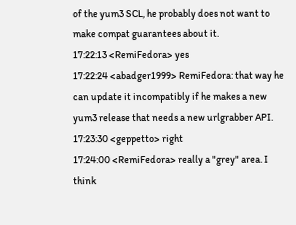of the yum3 SCL, he probably does not want to make compat guarantees about it.
17:22:13 <RemiFedora> yes
17:22:24 <abadger1999> RemiFedora: that way he can update it incompatibly if he makes a new yum3 release that needs a new urlgrabber API.
17:23:30 <geppetto> right
17:24:00 <RemiFedora> really a "grey" area. I think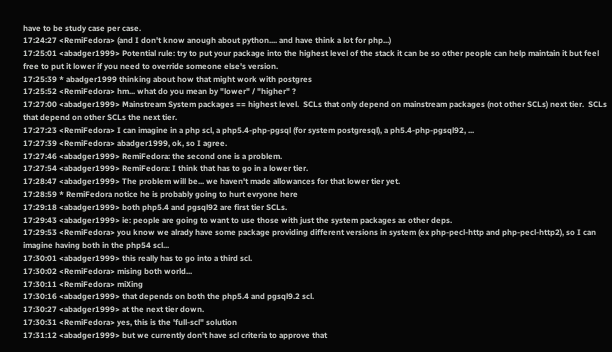have to be study case per case.
17:24:27 <RemiFedora> (and I don't know anough about python.... and have think a lot for php...)
17:25:01 <abadger1999> Potential rule: try to put your package into the highest level of the stack it can be so other people can help maintain it but feel free to put it lower if you need to override someone else's version.
17:25:39 * abadger1999 thinking about how that might work with postgres
17:25:52 <RemiFedora> hm... what do you mean by "lower" / "higher" ?
17:27:00 <abadger1999> Mainstream System packages == highest level.  SCLs that only depend on mainstream packages (not other SCLs) next tier.  SCLs that depend on other SCLs the next tier.
17:27:23 <RemiFedora> I can imagine in a php scl, a php5.4-php-pgsql (for system postgresql), a ph5.4-php-pgsql92, ...
17:27:39 <RemiFedora> abadger1999, ok, so I agree.
17:27:46 <abadger1999> RemiFedora: the second one is a problem.
17:27:54 <abadger1999> RemiFedora: I think that has to go in a lower tier.
17:28:47 <abadger1999> The problem will be... we haven't made allowances for that lower tier yet.
17:28:59 * RemiFedora notice he is probably going to hurt evryone here
17:29:18 <abadger1999> both php5.4 and pgsql92 are first tier SCLs.
17:29:43 <abadger1999> ie: people are going to want to use those with just the system packages as other deps.
17:29:53 <RemiFedora> you know we alrady have some package providing different versions in system (ex php-pecl-http and php-pecl-http2), so I can imagine having both in the php54 scl...
17:30:01 <abadger1999> this really has to go into a third scl.
17:30:02 <RemiFedora> mising both world...
17:30:11 <RemiFedora> miXing
17:30:16 <abadger1999> that depends on both the php5.4 and pgsql9.2 scl.
17:30:27 <abadger1999> at the next tier down.
17:30:31 <RemiFedora> yes, this is the 'full-scl" solution
17:31:12 <abadger1999> but we currently don't have scl criteria to approve that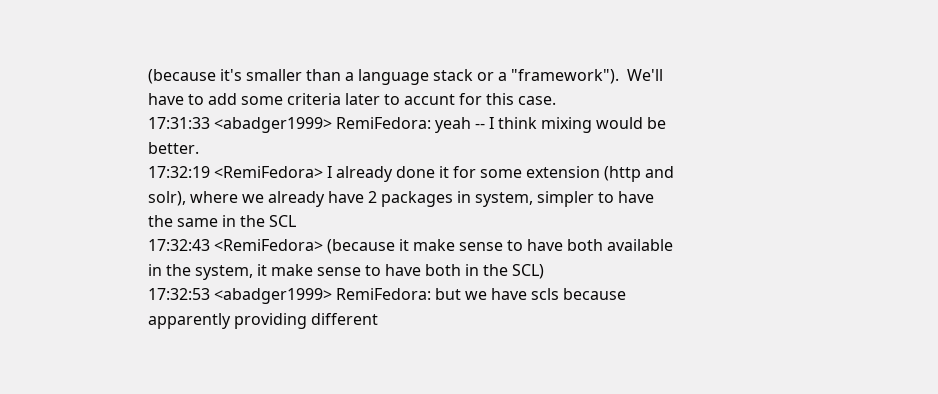(because it's smaller than a language stack or a "framework").  We'll have to add some criteria later to accunt for this case.
17:31:33 <abadger1999> RemiFedora: yeah -- I think mixing would be better.
17:32:19 <RemiFedora> I already done it for some extension (http and solr), where we already have 2 packages in system, simpler to have the same in the SCL
17:32:43 <RemiFedora> (because it make sense to have both available in the system, it make sense to have both in the SCL)
17:32:53 <abadger1999> RemiFedora: but we have scls because apparently providing different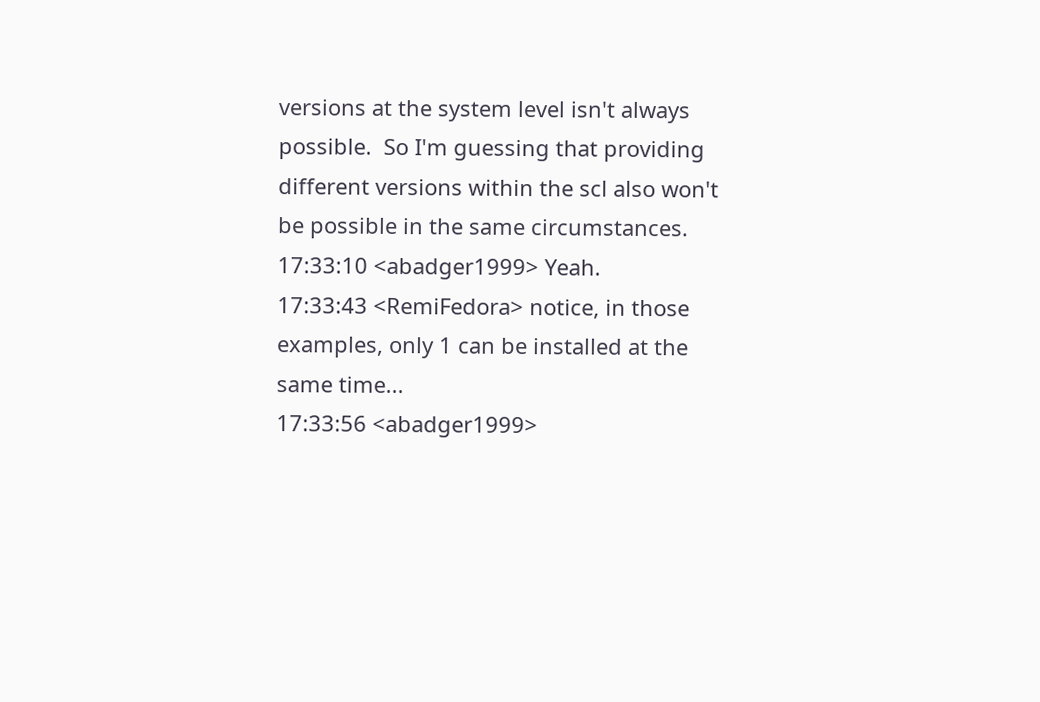versions at the system level isn't always possible.  So I'm guessing that providing different versions within the scl also won't be possible in the same circumstances.
17:33:10 <abadger1999> Yeah.
17:33:43 <RemiFedora> notice, in those examples, only 1 can be installed at the same time...
17:33:56 <abadger1999>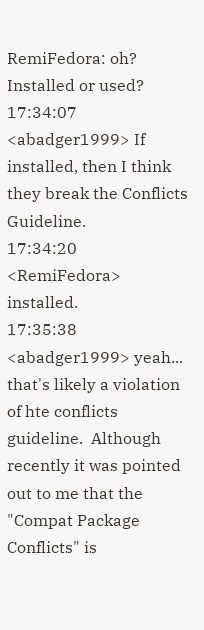RemiFedora: oh?  Installed or used?
17:34:07 <abadger1999> If installed, then I think they break the Conflicts Guideline.
17:34:20 <RemiFedora> installed.
17:35:38 <abadger1999> yeah... that's likely a violation of hte conflicts guideline.  Although recently it was pointed out to me that the "Compat Package Conflicts" is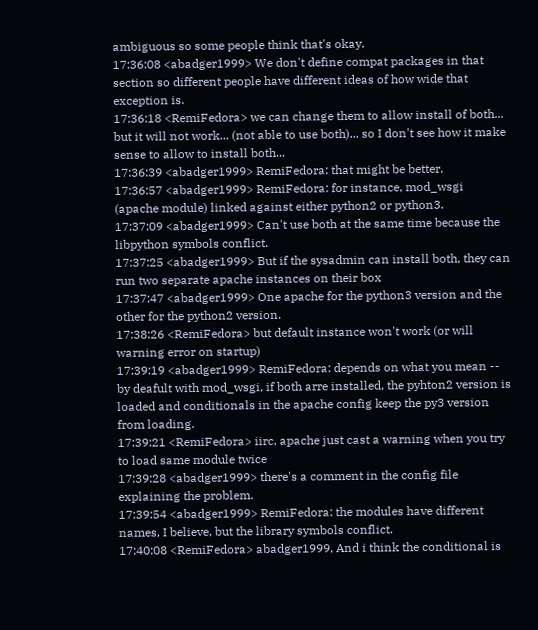ambiguous so some people think that's okay.
17:36:08 <abadger1999> We don't define compat packages in that section so different people have different ideas of how wide that exception is.
17:36:18 <RemiFedora> we can change them to allow install of both... but it will not work... (not able to use both)... so I don't see how it make sense to allow to install both...
17:36:39 <abadger1999> RemiFedora: that might be better.
17:36:57 <abadger1999> RemiFedora: for instance, mod_wsgi (apache module) linked against either python2 or python3.
17:37:09 <abadger1999> Can't use both at the same time because the libpython symbols conflict.
17:37:25 <abadger1999> But if the sysadmin can install both, they can run two separate apache instances on their box
17:37:47 <abadger1999> One apache for the python3 version and the other for the python2 version.
17:38:26 <RemiFedora> but default instance won't work (or will warning error on startup)
17:39:19 <abadger1999> RemiFedora: depends on what you mean -- by deafult with mod_wsgi, if both arre installed, the pyhton2 version is loaded and conditionals in the apache config keep the py3 version from loading.
17:39:21 <RemiFedora> iirc, apache just cast a warning when you try to load same module twice
17:39:28 <abadger1999> there's a comment in the config file explaining the problem.
17:39:54 <abadger1999> RemiFedora: the modules have different names, I believe, but the library symbols conflict.
17:40:08 <RemiFedora> abadger1999, And i think the conditional is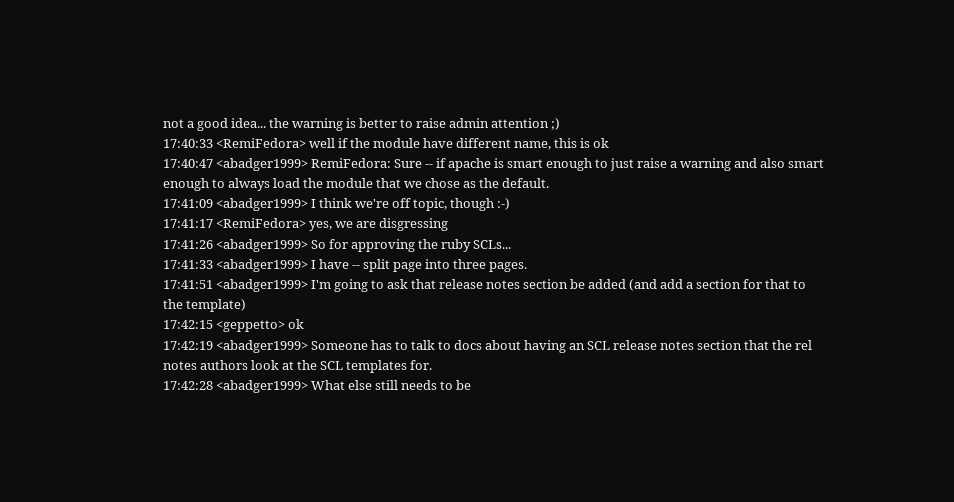not a good idea... the warning is better to raise admin attention ;)
17:40:33 <RemiFedora> well if the module have different name, this is ok
17:40:47 <abadger1999> RemiFedora: Sure -- if apache is smart enough to just raise a warning and also smart enough to always load the module that we chose as the default.
17:41:09 <abadger1999> I think we're off topic, though :-)
17:41:17 <RemiFedora> yes, we are disgressing
17:41:26 <abadger1999> So for approving the ruby SCLs...
17:41:33 <abadger1999> I have -- split page into three pages.
17:41:51 <abadger1999> I'm going to ask that release notes section be added (and add a section for that to the template)
17:42:15 <geppetto> ok
17:42:19 <abadger1999> Someone has to talk to docs about having an SCL release notes section that the rel notes authors look at the SCL templates for.
17:42:28 <abadger1999> What else still needs to be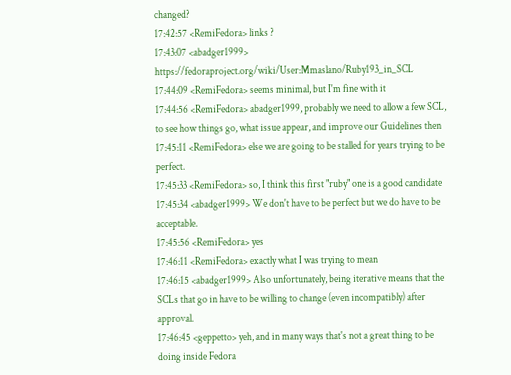changed?
17:42:57 <RemiFedora> links ?
17:43:07 <abadger1999> https://fedoraproject.org/wiki/User:Mmaslano/Ruby193_in_SCL
17:44:09 <RemiFedora> seems minimal, but I'm fine with it
17:44:56 <RemiFedora> abadger1999, probably we need to allow a few SCL, to see how things go, what issue appear, and improve our Guidelines then
17:45:11 <RemiFedora> else we are going to be stalled for years trying to be perfect.
17:45:33 <RemiFedora> so, I think this first "ruby" one is a good candidate
17:45:34 <abadger1999> We don't have to be perfect but we do have to be acceptable.
17:45:56 <RemiFedora> yes
17:46:11 <RemiFedora> exactly what I was trying to mean
17:46:15 <abadger1999> Also unfortunately, being iterative means that the SCLs that go in have to be willing to change (even incompatibly) after approval.
17:46:45 <geppetto> yeh, and in many ways that's not a great thing to be doing inside Fedora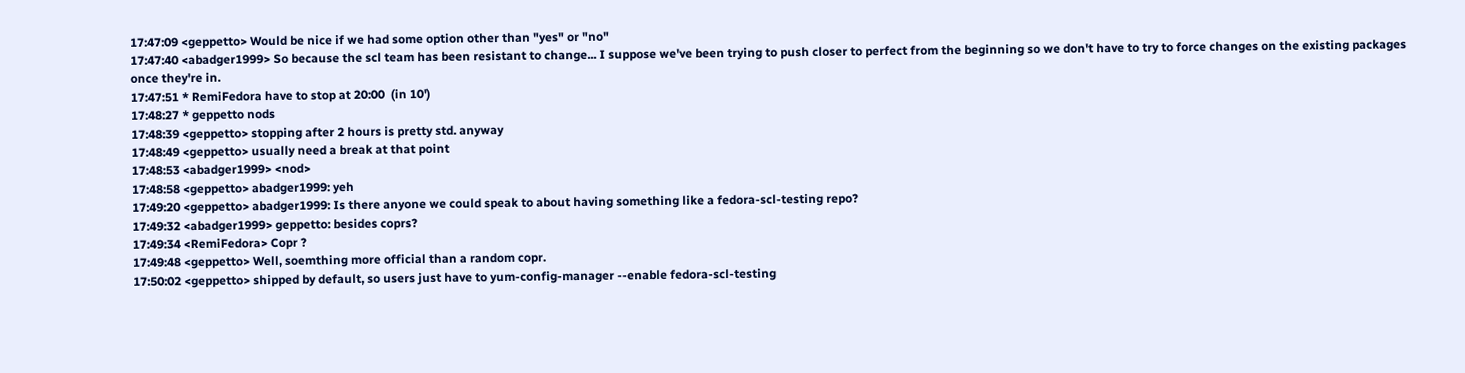17:47:09 <geppetto> Would be nice if we had some option other than "yes" or "no"
17:47:40 <abadger1999> So because the scl team has been resistant to change... I suppose we've been trying to push closer to perfect from the beginning so we don't have to try to force changes on the existing packages once they're in.
17:47:51 * RemiFedora have to stop at 20:00  (in 10')
17:48:27 * geppetto nods
17:48:39 <geppetto> stopping after 2 hours is pretty std. anyway
17:48:49 <geppetto> usually need a break at that point
17:48:53 <abadger1999> <nod>
17:48:58 <geppetto> abadger1999: yeh
17:49:20 <geppetto> abadger1999: Is there anyone we could speak to about having something like a fedora-scl-testing repo?
17:49:32 <abadger1999> geppetto: besides coprs?
17:49:34 <RemiFedora> Copr ?
17:49:48 <geppetto> Well, soemthing more official than a random copr.
17:50:02 <geppetto> shipped by default, so users just have to yum-config-manager --enable fedora-scl-testing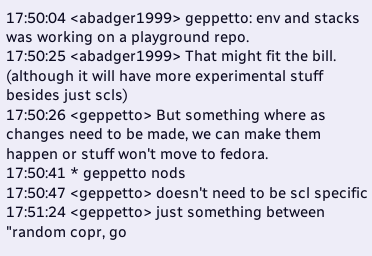17:50:04 <abadger1999> geppetto: env and stacks was working on a playground repo.
17:50:25 <abadger1999> That might fit the bill. (although it will have more experimental stuff besides just scls)
17:50:26 <geppetto> But something where as changes need to be made, we can make them happen or stuff won't move to fedora.
17:50:41 * geppetto nods
17:50:47 <geppetto> doesn't need to be scl specific
17:51:24 <geppetto> just something between "random copr, go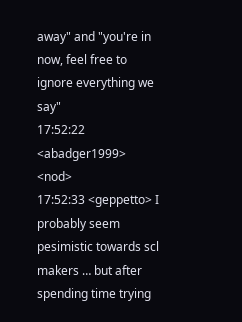away" and "you're in now, feel free to ignore everything we say"
17:52:22 <abadger1999> <nod>
17:52:33 <geppetto> I probably seem pesimistic towards scl makers … but after spending time trying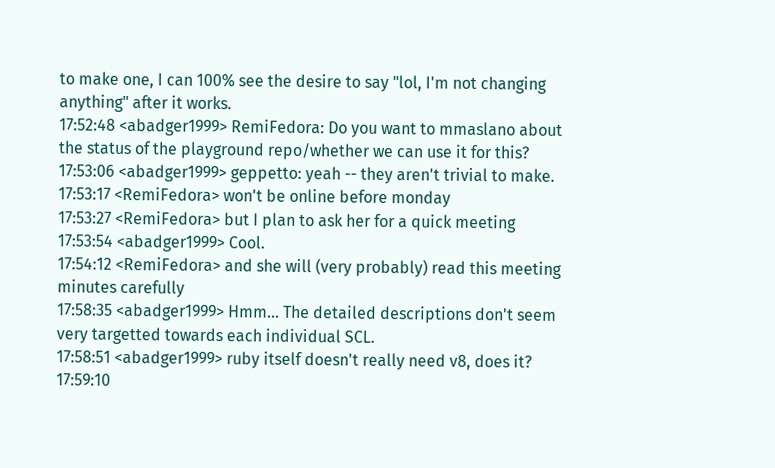to make one, I can 100% see the desire to say "lol, I'm not changing anything" after it works.
17:52:48 <abadger1999> RemiFedora: Do you want to mmaslano about the status of the playground repo/whether we can use it for this?
17:53:06 <abadger1999> geppetto: yeah -- they aren't trivial to make.
17:53:17 <RemiFedora> won't be online before monday
17:53:27 <RemiFedora> but I plan to ask her for a quick meeting
17:53:54 <abadger1999> Cool.
17:54:12 <RemiFedora> and she will (very probably) read this meeting minutes carefully
17:58:35 <abadger1999> Hmm... The detailed descriptions don't seem very targetted towards each individual SCL.
17:58:51 <abadger1999> ruby itself doesn't really need v8, does it?
17:59:10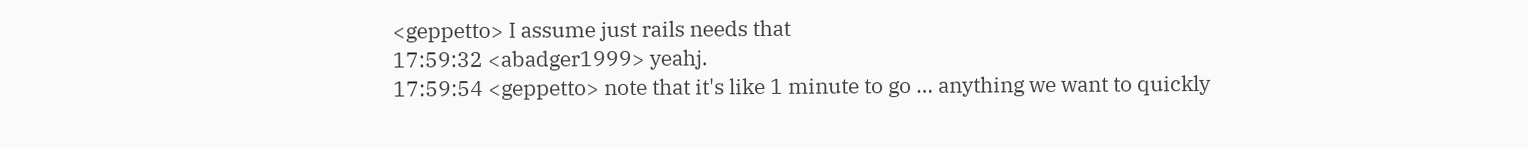<geppetto> I assume just rails needs that
17:59:32 <abadger1999> yeahj.
17:59:54 <geppetto> note that it's like 1 minute to go … anything we want to quickly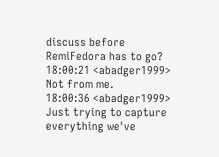discuss before RemiFedora has to go?
18:00:21 <abadger1999> Not from me.
18:00:36 <abadger1999> Just trying to capture everything we've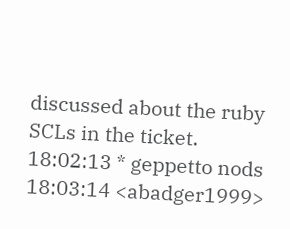discussed about the ruby SCLs in the ticket.
18:02:13 * geppetto nods
18:03:14 <abadger1999>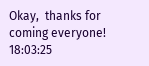Okay,  thanks for coming everyone!
18:03:25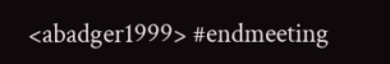<abadger1999> #endmeeting